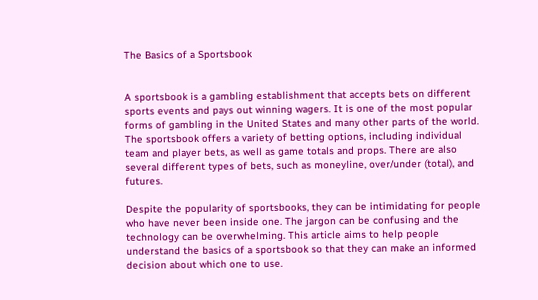The Basics of a Sportsbook


A sportsbook is a gambling establishment that accepts bets on different sports events and pays out winning wagers. It is one of the most popular forms of gambling in the United States and many other parts of the world. The sportsbook offers a variety of betting options, including individual team and player bets, as well as game totals and props. There are also several different types of bets, such as moneyline, over/under (total), and futures.

Despite the popularity of sportsbooks, they can be intimidating for people who have never been inside one. The jargon can be confusing and the technology can be overwhelming. This article aims to help people understand the basics of a sportsbook so that they can make an informed decision about which one to use.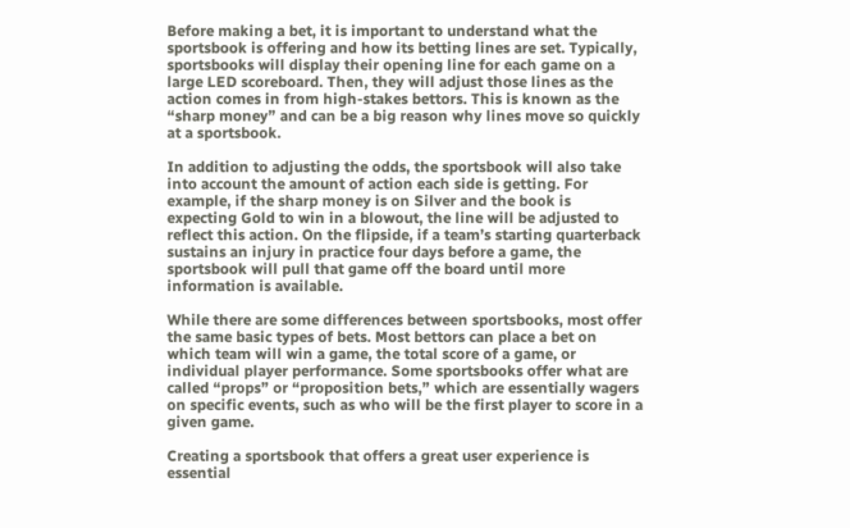Before making a bet, it is important to understand what the sportsbook is offering and how its betting lines are set. Typically, sportsbooks will display their opening line for each game on a large LED scoreboard. Then, they will adjust those lines as the action comes in from high-stakes bettors. This is known as the “sharp money” and can be a big reason why lines move so quickly at a sportsbook.

In addition to adjusting the odds, the sportsbook will also take into account the amount of action each side is getting. For example, if the sharp money is on Silver and the book is expecting Gold to win in a blowout, the line will be adjusted to reflect this action. On the flipside, if a team’s starting quarterback sustains an injury in practice four days before a game, the sportsbook will pull that game off the board until more information is available.

While there are some differences between sportsbooks, most offer the same basic types of bets. Most bettors can place a bet on which team will win a game, the total score of a game, or individual player performance. Some sportsbooks offer what are called “props” or “proposition bets,” which are essentially wagers on specific events, such as who will be the first player to score in a given game.

Creating a sportsbook that offers a great user experience is essential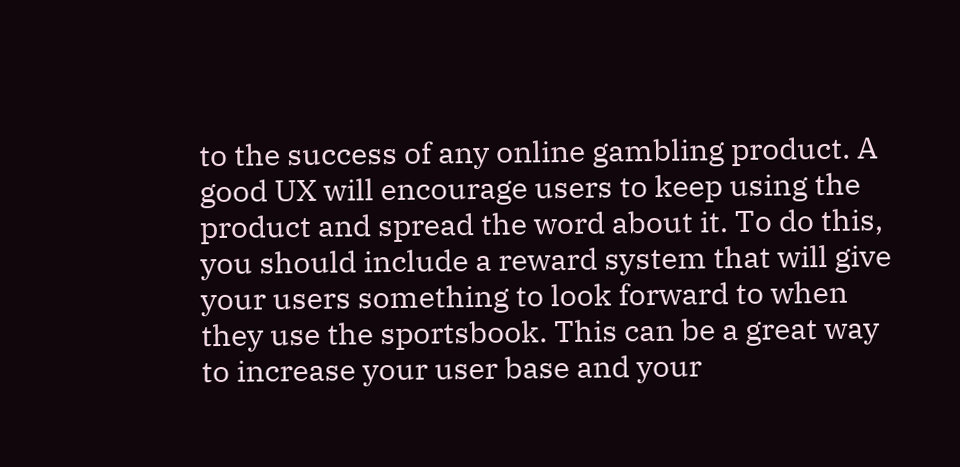to the success of any online gambling product. A good UX will encourage users to keep using the product and spread the word about it. To do this, you should include a reward system that will give your users something to look forward to when they use the sportsbook. This can be a great way to increase your user base and your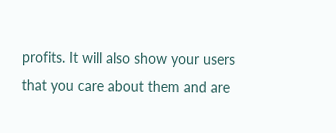profits. It will also show your users that you care about them and are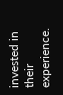invested in their experience.